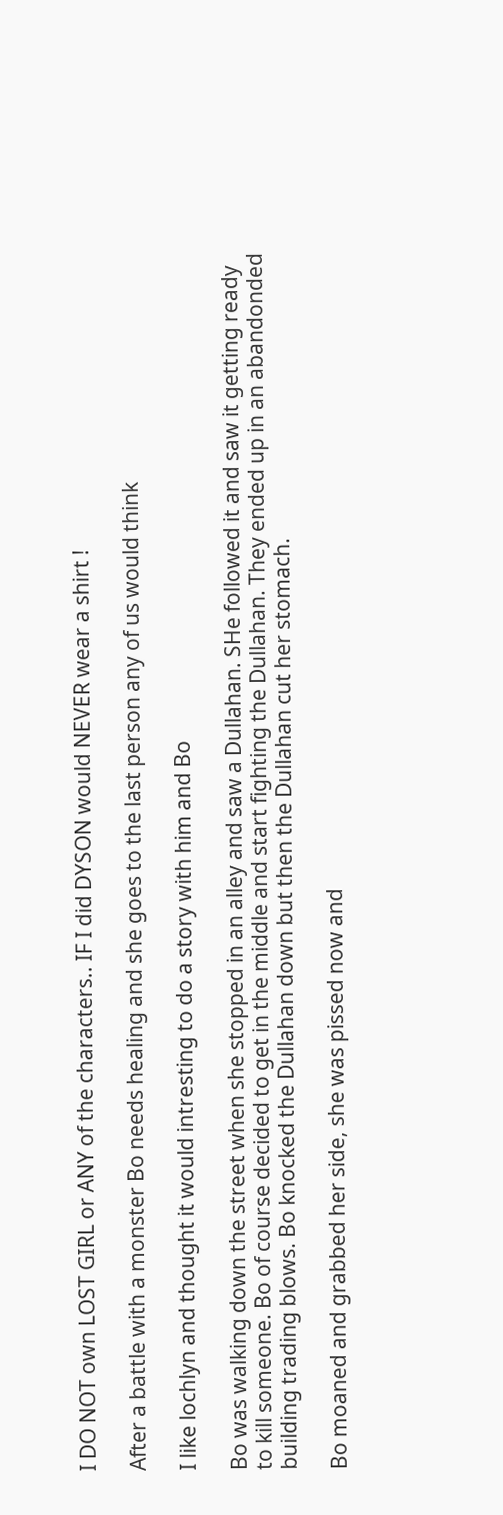I DO NOT own LOST GIRL or ANY of the characters.. IF I did DYSON would NEVER wear a shirt !

After a battle with a monster Bo needs healing and she goes to the last person any of us would think

I like lochlyn and thought it would intresting to do a story with him and Bo

Bo was walking down the street when she stopped in an alley and saw a Dullahan. SHe followed it and saw it getting ready to kill someone. Bo of course decided to get in the middle and start fighting the Dullahan. They ended up in an abandonded building trading blows. Bo knocked the Dullahan down but then the Dullahan cut her stomach.

Bo moaned and grabbed her side, she was pissed now and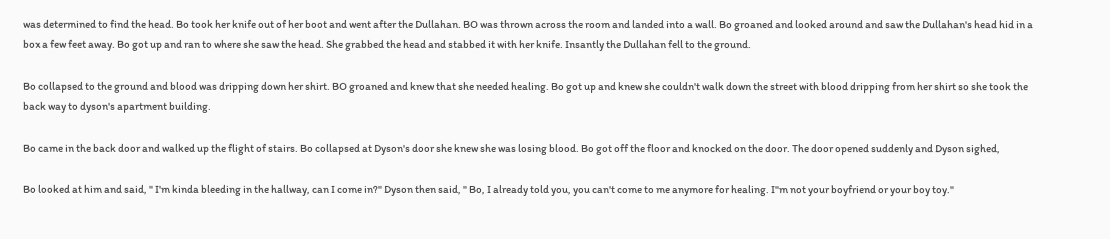was determined to find the head. Bo took her knife out of her boot and went after the Dullahan. BO was thrown across the room and landed into a wall. Bo groaned and looked around and saw the Dullahan's head hid in a box a few feet away. Bo got up and ran to where she saw the head. She grabbed the head and stabbed it with her knife. Insantly the Dullahan fell to the ground.

Bo collapsed to the ground and blood was dripping down her shirt. BO groaned and knew that she needed healing. Bo got up and knew she couldn't walk down the street with blood dripping from her shirt so she took the back way to dyson's apartment building.

Bo came in the back door and walked up the flight of stairs. Bo collapsed at Dyson's door she knew she was losing blood. Bo got off the floor and knocked on the door. The door opened suddenly and Dyson sighed,

Bo looked at him and said, " I'm kinda bleeding in the hallway, can I come in?" Dyson then said, " Bo, I already told you, you can't come to me anymore for healing. I"m not your boyfriend or your boy toy."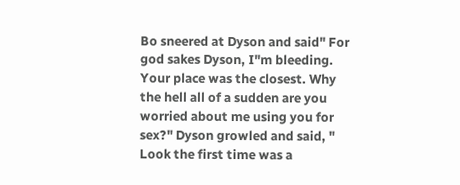Bo sneered at Dyson and said" For god sakes Dyson, I"m bleeding. Your place was the closest. Why the hell all of a sudden are you worried about me using you for sex?" Dyson growled and said, " Look the first time was a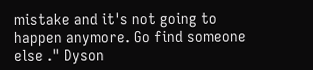mistake and it's not going to happen anymore. Go find someone else ." Dyson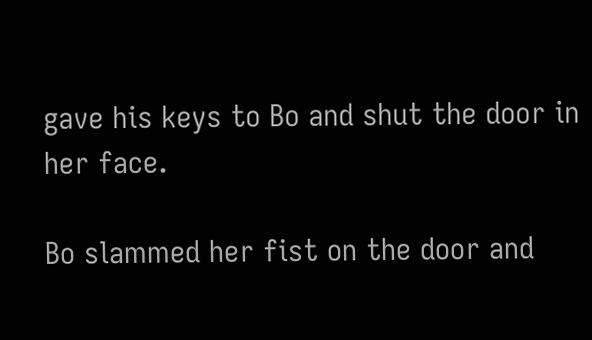gave his keys to Bo and shut the door in her face.

Bo slammed her fist on the door and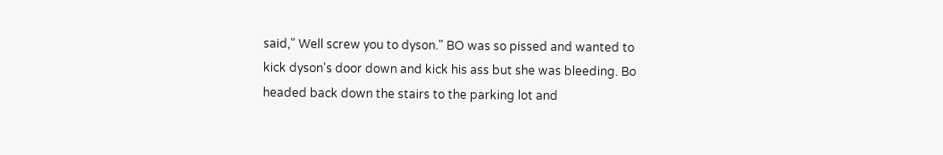said," Well screw you to dyson." BO was so pissed and wanted to kick dyson's door down and kick his ass but she was bleeding. Bo headed back down the stairs to the parking lot and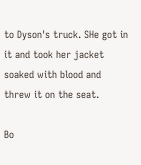to Dyson's truck. SHe got in it and took her jacket soaked with blood and threw it on the seat.

Bo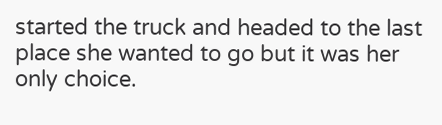started the truck and headed to the last place she wanted to go but it was her only choice.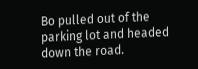Bo pulled out of the parking lot and headed down the road.